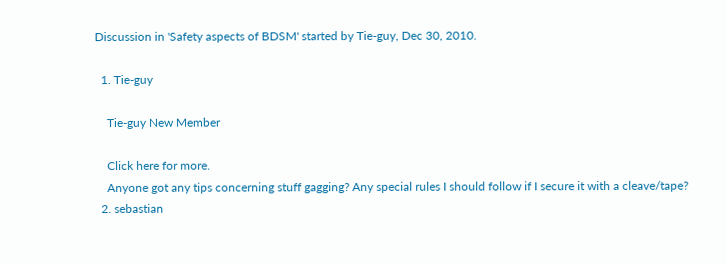Discussion in 'Safety aspects of BDSM' started by Tie-guy, Dec 30, 2010.

  1. Tie-guy

    Tie-guy New Member

    Click here for more.
    Anyone got any tips concerning stuff gagging? Any special rules I should follow if I secure it with a cleave/tape?
  2. sebastian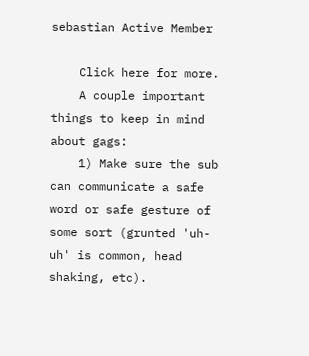sebastian Active Member

    Click here for more.
    A couple important things to keep in mind about gags:
    1) Make sure the sub can communicate a safe word or safe gesture of some sort (grunted 'uh-uh' is common, head shaking, etc).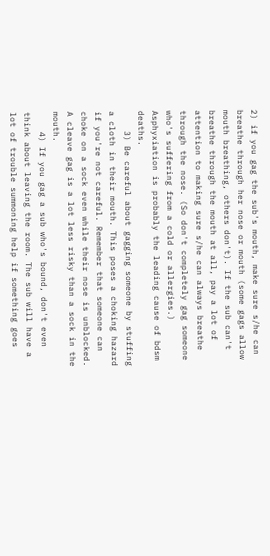2) if you gag the sub's mouth, make sure s/he can breathe through her nose or mouth (some gags allow mouth breathing, others don't). If the sub can't breathe through the mouth at all, pay a lot of attention to making sure s/he can always breathe through the nose. (So don't completely gag someone who's suffering from a cold or allergies.) Asphyxiation is probably the leading cause of bdsm deaths.
    3) Be careful about gagging someone by stuffing a cloth in their mouth. This poses a choking hazard if you're not careful. Remember that someone can choke on a sock even while their nose is unblocked. A cleave gag is a lot less risky than a sock in the mouth.
    4) If you gag a sub who's bound, don't even think about leaving the room. The sub will have a lot of trouble summoning help if something goes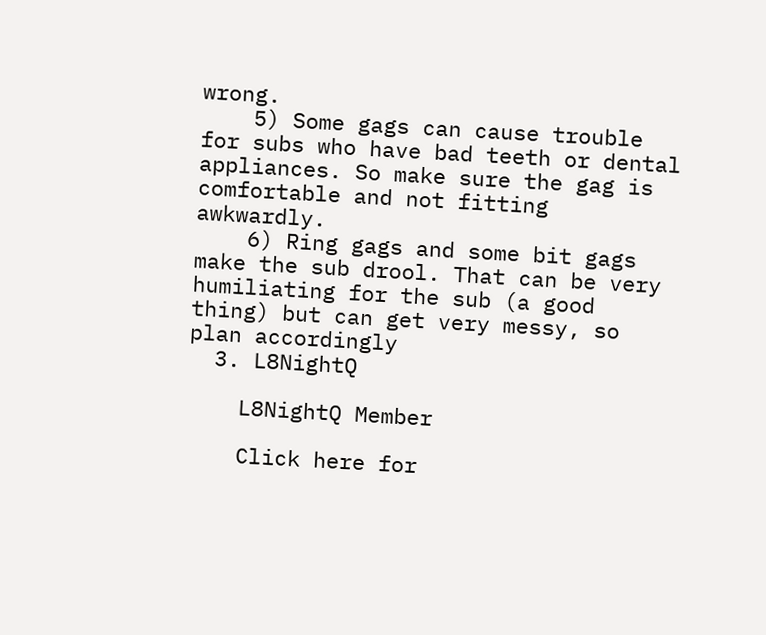wrong.
    5) Some gags can cause trouble for subs who have bad teeth or dental appliances. So make sure the gag is comfortable and not fitting awkwardly.
    6) Ring gags and some bit gags make the sub drool. That can be very humiliating for the sub (a good thing) but can get very messy, so plan accordingly
  3. L8NightQ

    L8NightQ Member

    Click here for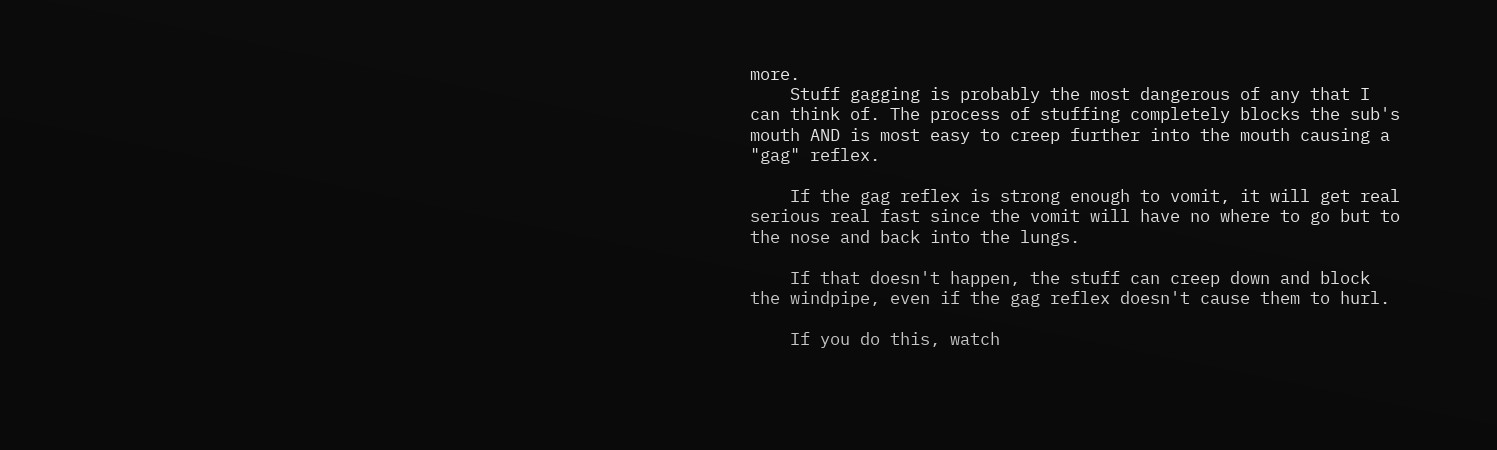more.
    Stuff gagging is probably the most dangerous of any that I can think of. The process of stuffing completely blocks the sub's mouth AND is most easy to creep further into the mouth causing a "gag" reflex.

    If the gag reflex is strong enough to vomit, it will get real serious real fast since the vomit will have no where to go but to the nose and back into the lungs.

    If that doesn't happen, the stuff can creep down and block the windpipe, even if the gag reflex doesn't cause them to hurl.

    If you do this, watch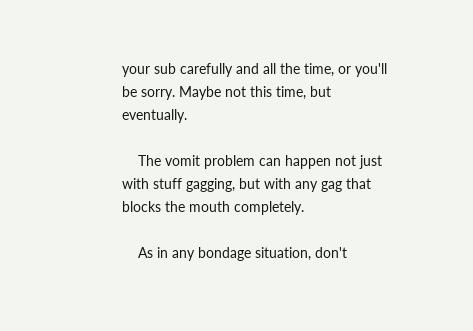your sub carefully and all the time, or you'll be sorry. Maybe not this time, but eventually.

    The vomit problem can happen not just with stuff gagging, but with any gag that blocks the mouth completely.

    As in any bondage situation, don't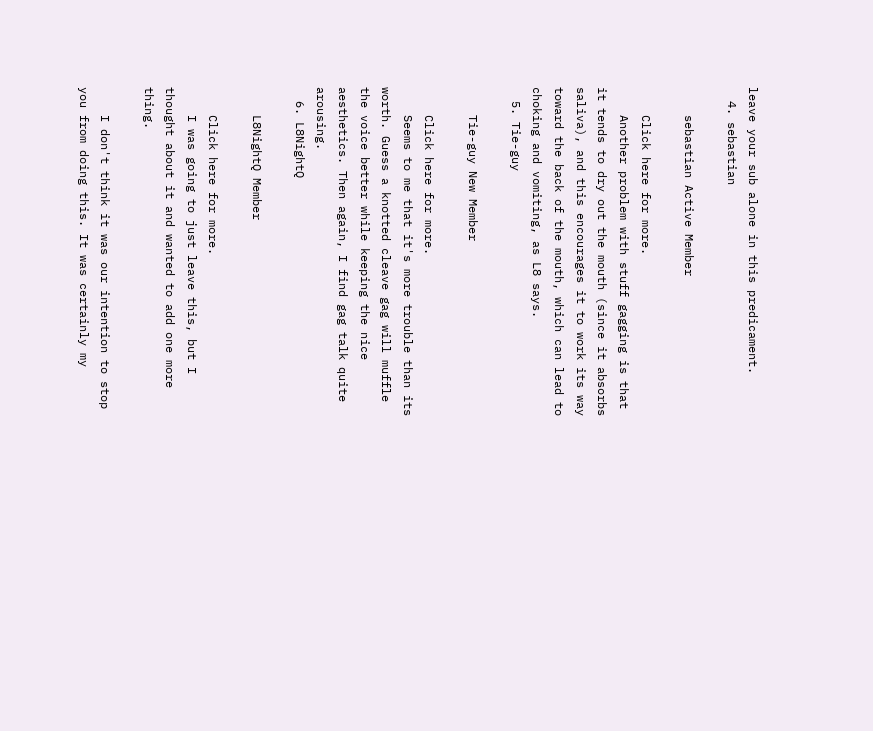leave your sub alone in this predicament.
  4. sebastian

    sebastian Active Member

    Click here for more.
    Another problem with stuff gagging is that it tends to dry out the mouth (since it absorbs saliva), and this encourages it to work its way toward the back of the mouth, which can lead to choking and vomiting, as L8 says.
  5. Tie-guy

    Tie-guy New Member

    Click here for more.
    Seems to me that it's more trouble than its worth. Guess a knotted cleave gag will muffle the voice better while keeping the nice aesthetics. Then again, I find gag talk quite arousing.
  6. L8NightQ

    L8NightQ Member

    Click here for more.
    I was going to just leave this, but I thought about it and wanted to add one more thing.

    I don't think it was our intention to stop you from doing this. It was certainly my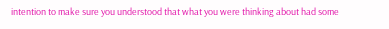intention to make sure you understood that what you were thinking about had some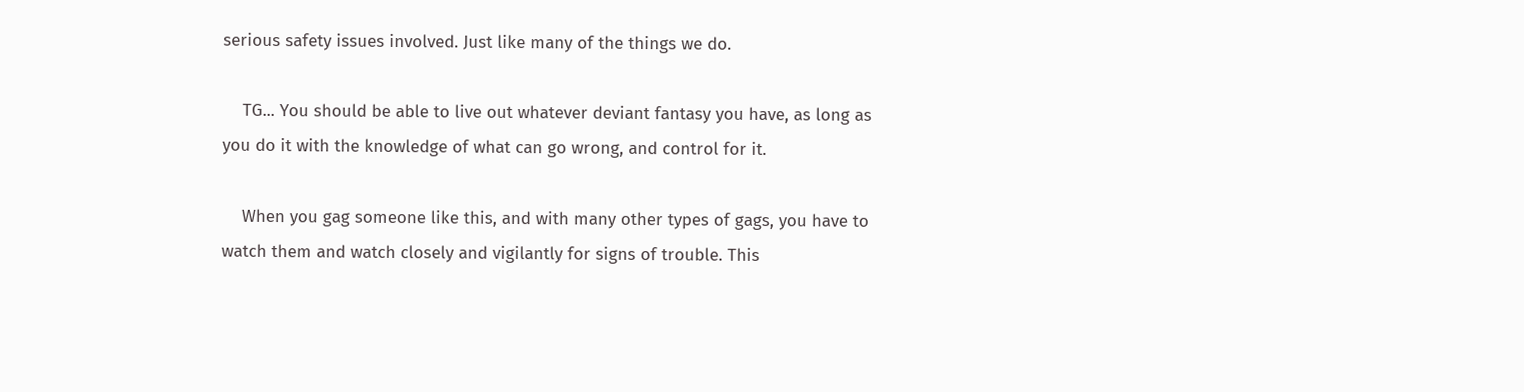serious safety issues involved. Just like many of the things we do.

    TG... You should be able to live out whatever deviant fantasy you have, as long as you do it with the knowledge of what can go wrong, and control for it.

    When you gag someone like this, and with many other types of gags, you have to watch them and watch closely and vigilantly for signs of trouble. This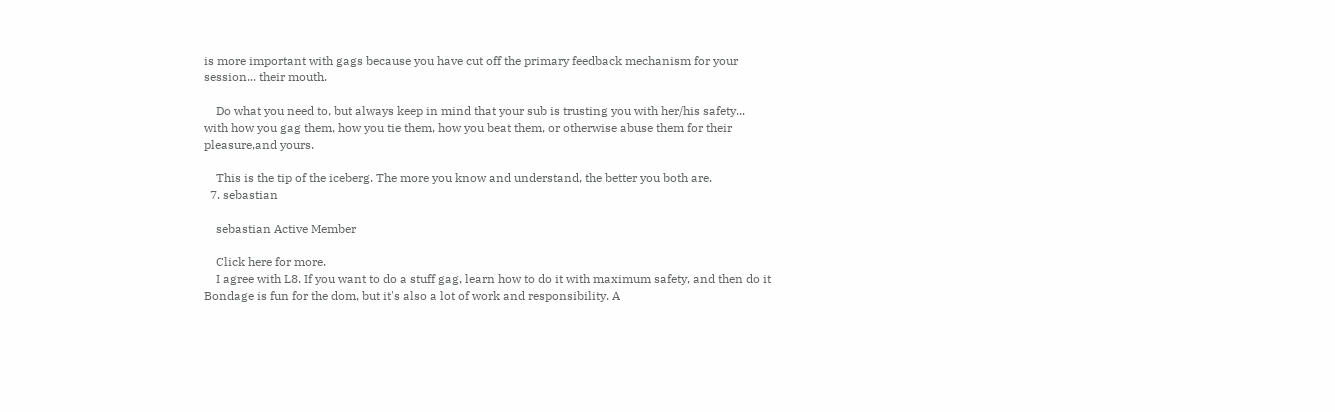is more important with gags because you have cut off the primary feedback mechanism for your session... their mouth.

    Do what you need to, but always keep in mind that your sub is trusting you with her/his safety... with how you gag them, how you tie them, how you beat them, or otherwise abuse them for their pleasure,and yours.

    This is the tip of the iceberg. The more you know and understand, the better you both are.
  7. sebastian

    sebastian Active Member

    Click here for more.
    I agree with L8. If you want to do a stuff gag, learn how to do it with maximum safety, and then do it Bondage is fun for the dom, but it's also a lot of work and responsibility. A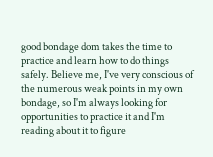good bondage dom takes the time to practice and learn how to do things safely. Believe me, I've very conscious of the numerous weak points in my own bondage, so I'm always looking for opportunities to practice it and I'm reading about it to figure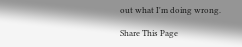out what I'm doing wrong.

Share This Page